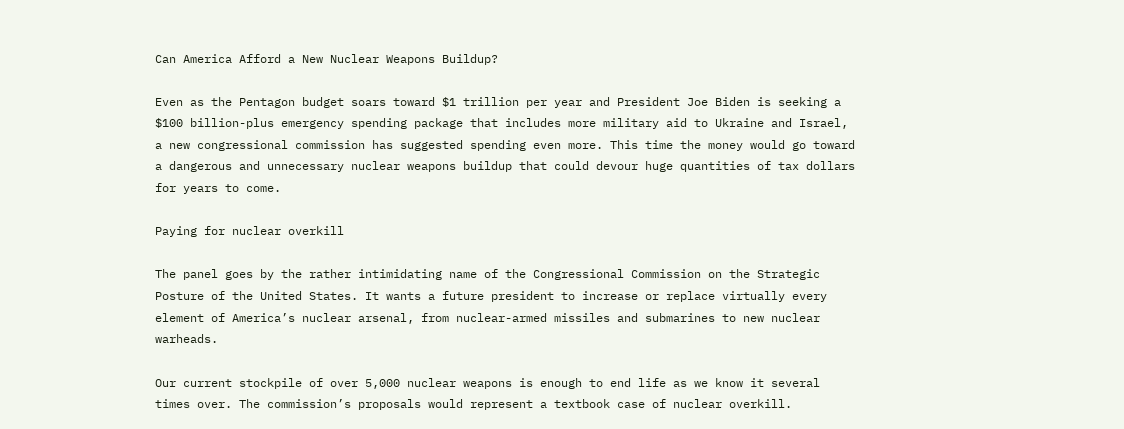Can America Afford a New Nuclear Weapons Buildup?

Even as the Pentagon budget soars toward $1 trillion per year and President Joe Biden is seeking a $100 billion-plus emergency spending package that includes more military aid to Ukraine and Israel, a new congressional commission has suggested spending even more. This time the money would go toward a dangerous and unnecessary nuclear weapons buildup that could devour huge quantities of tax dollars for years to come.

Paying for nuclear overkill

The panel goes by the rather intimidating name of the Congressional Commission on the Strategic Posture of the United States. It wants a future president to increase or replace virtually every element of America’s nuclear arsenal, from nuclear-armed missiles and submarines to new nuclear warheads.

Our current stockpile of over 5,000 nuclear weapons is enough to end life as we know it several times over. The commission’s proposals would represent a textbook case of nuclear overkill.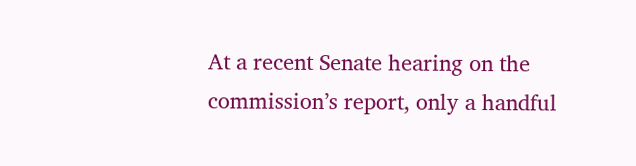At a recent Senate hearing on the commission’s report, only a handful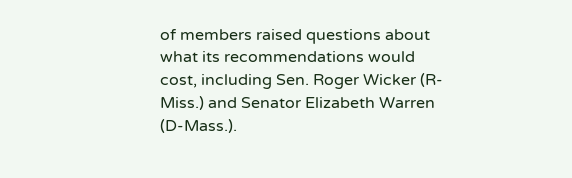of members raised questions about what its recommendations would cost, including Sen. Roger Wicker (R-Miss.) and Senator Elizabeth Warren (D-Mass.).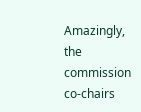Amazingly, the commission co-chairs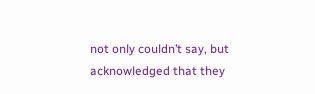not only couldn’t say, but acknowledged that they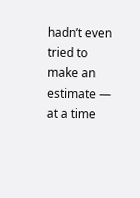hadn’t even tried to make an estimate — at a time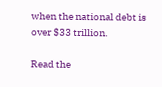when the national debt is over $33 trillion.

Read the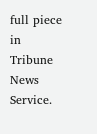full piece in Tribune News Service.